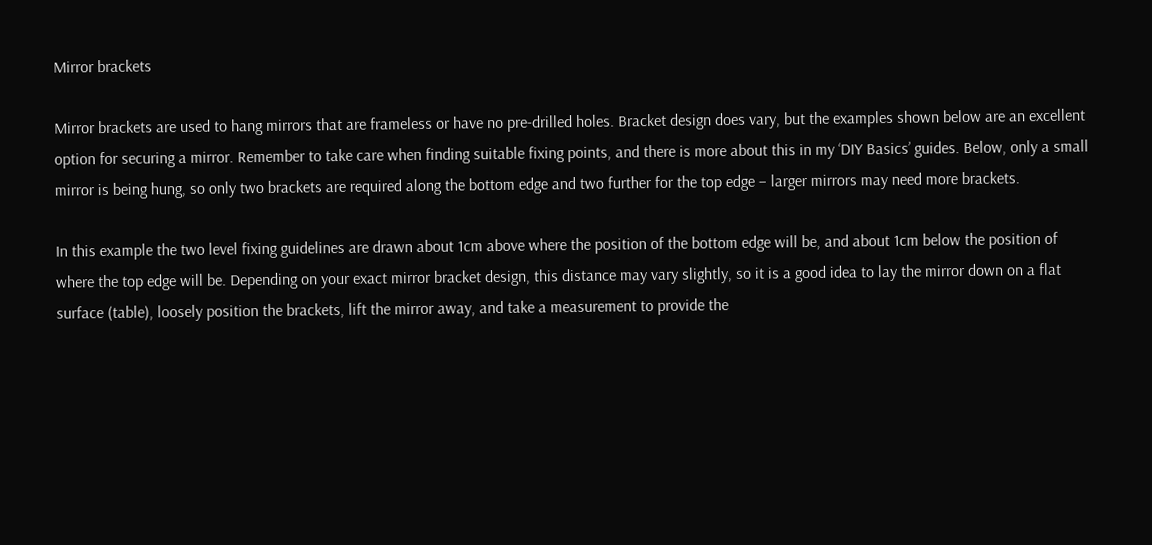Mirror brackets

Mirror brackets are used to hang mirrors that are frameless or have no pre-drilled holes. Bracket design does vary, but the examples shown below are an excellent option for securing a mirror. Remember to take care when finding suitable fixing points, and there is more about this in my ‘DIY Basics’ guides. Below, only a small mirror is being hung, so only two brackets are required along the bottom edge and two further for the top edge – larger mirrors may need more brackets.

In this example the two level fixing guidelines are drawn about 1cm above where the position of the bottom edge will be, and about 1cm below the position of where the top edge will be. Depending on your exact mirror bracket design, this distance may vary slightly, so it is a good idea to lay the mirror down on a flat surface (table), loosely position the brackets, lift the mirror away, and take a measurement to provide the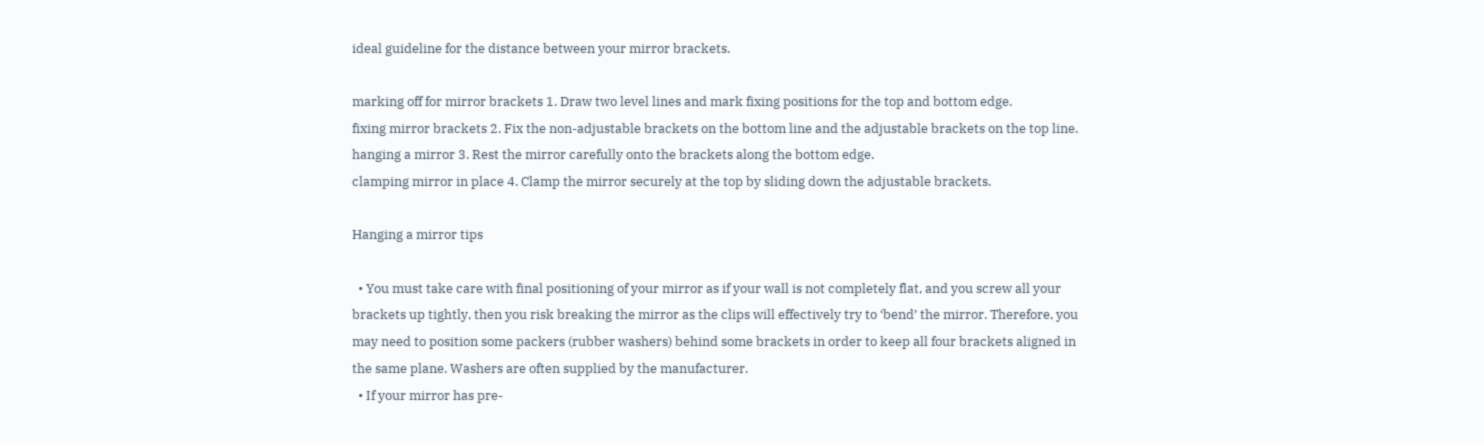ideal guideline for the distance between your mirror brackets.

marking off for mirror brackets 1. Draw two level lines and mark fixing positions for the top and bottom edge.
fixing mirror brackets 2. Fix the non-adjustable brackets on the bottom line and the adjustable brackets on the top line.
hanging a mirror 3. Rest the mirror carefully onto the brackets along the bottom edge.
clamping mirror in place 4. Clamp the mirror securely at the top by sliding down the adjustable brackets.

Hanging a mirror tips

  • You must take care with final positioning of your mirror as if your wall is not completely flat, and you screw all your brackets up tightly, then you risk breaking the mirror as the clips will effectively try to ‘bend’ the mirror. Therefore, you may need to position some packers (rubber washers) behind some brackets in order to keep all four brackets aligned in the same plane. Washers are often supplied by the manufacturer.
  • If your mirror has pre-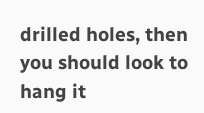drilled holes, then you should look to hang it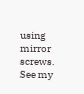using mirror screws. See my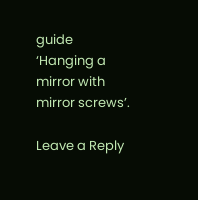guide ‘Hanging a mirror with mirror screws’.

Leave a Reply